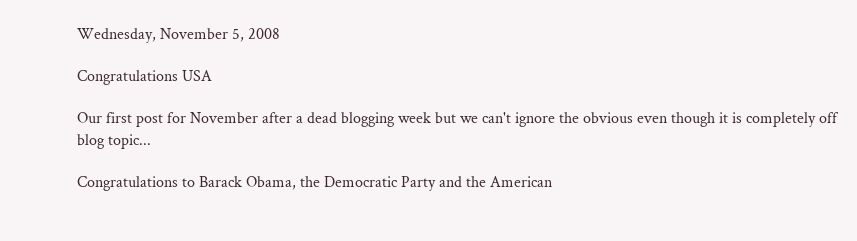Wednesday, November 5, 2008

Congratulations USA

Our first post for November after a dead blogging week but we can't ignore the obvious even though it is completely off blog topic...

Congratulations to Barack Obama, the Democratic Party and the American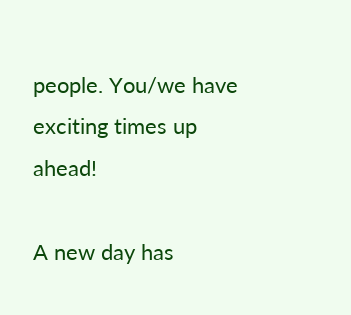people. You/we have exciting times up ahead!

A new day has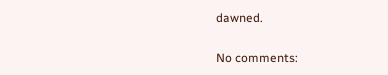dawned.

No comments: